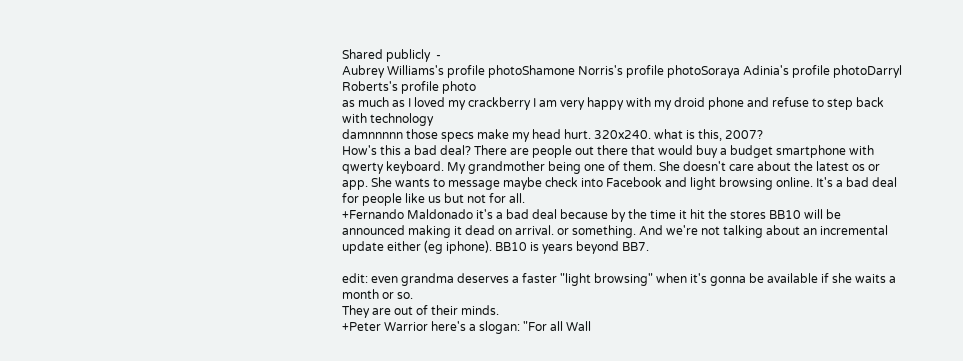Shared publicly  -
Aubrey Williams's profile photoShamone Norris's profile photoSoraya Adinia's profile photoDarryl Roberts's profile photo
as much as I loved my crackberry I am very happy with my droid phone and refuse to step back with technology
damnnnnn those specs make my head hurt. 320x240. what is this, 2007?
How's this a bad deal? There are people out there that would buy a budget smartphone with qwerty keyboard. My grandmother being one of them. She doesn't care about the latest os or app. She wants to message maybe check into Facebook and light browsing online. It's a bad deal for people like us but not for all.
+Fernando Maldonado it's a bad deal because by the time it hit the stores BB10 will be announced making it dead on arrival. or something. And we're not talking about an incremental update either (eg iphone). BB10 is years beyond BB7.

edit: even grandma deserves a faster "light browsing" when it's gonna be available if she waits a month or so.
They are out of their minds.
+Peter Warrior here's a slogan: "For all Wall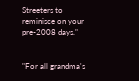Streeters to reminisce on your pre-2008 days."


"For all grandma's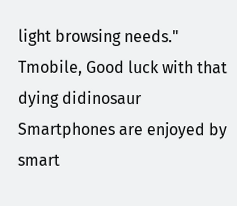light browsing needs."
Tmobile, Good luck with that dying didinosaur
Smartphones are enjoyed by smart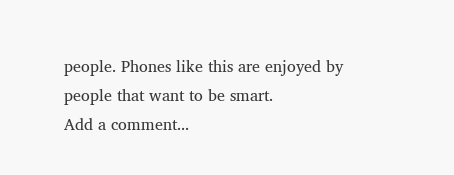people. Phones like this are enjoyed by people that want to be smart.
Add a comment...